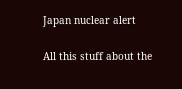Japan nuclear alert

All this stuff about the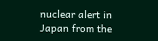nuclear alert in Japan from the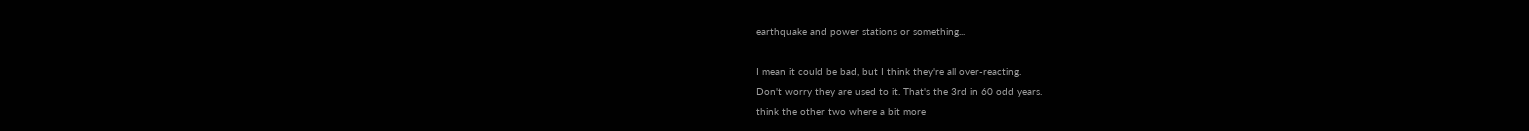earthquake and power stations or something...

I mean it could be bad, but I think they're all over-reacting.
Don't worry they are used to it. That's the 3rd in 60 odd years.
think the other two where a bit more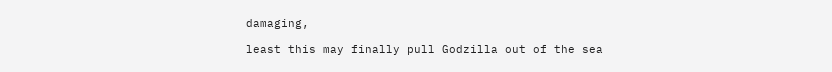damaging,

least this may finally pull Godzilla out of the sea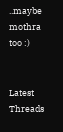..maybe mothra too :)


Latest Threads